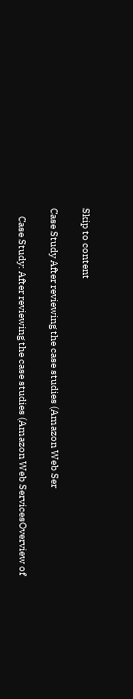Skip to content

Case Study After reviewing the case studies (Amazon Web Ser

    Case Study: After reviewing the case studies (Amazon Web ServicesOverview of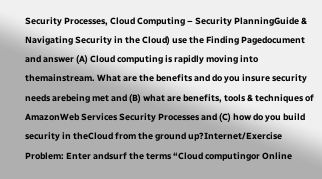Security Processes, Cloud Computing – Security PlanningGuide & Navigating Security in the Cloud) use the Finding Pagedocument and answer (A) Cloud computing is rapidly moving into themainstream. What are the benefits and do you insure security needs arebeing met and (B) what are benefits, tools & techniques of AmazonWeb Services Security Processes and (C) how do you build security in theCloud from the ground up?Internet/Exercise Problem: Enter andsurf the terms “Cloud computingor Online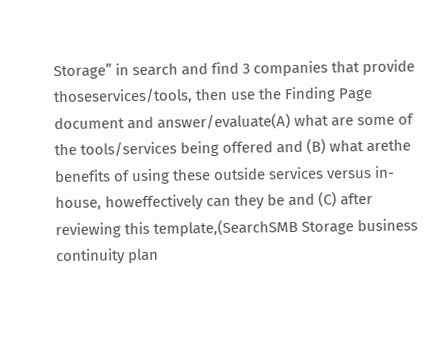Storage” in search and find 3 companies that provide thoseservices/tools, then use the Finding Page document and answer/evaluate(A) what are some of the tools/services being offered and (B) what arethe benefits of using these outside services versus in-house, howeffectively can they be and (C) after reviewing this template,(SearchSMB Storage business continuity plan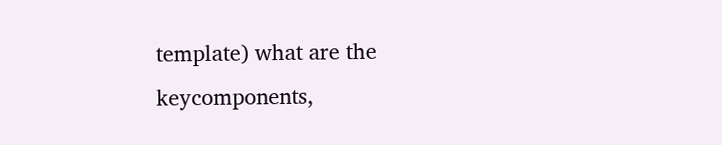template) what are the keycomponents,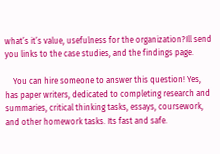what’s it’s value, usefulness for the organization?Ill send you links to the case studies, and the findings page.

    You can hire someone to answer this question! Yes, has paper writers, dedicated to completing research and summaries, critical thinking tasks, essays, coursework, and other homework tasks. Its fast and safe.